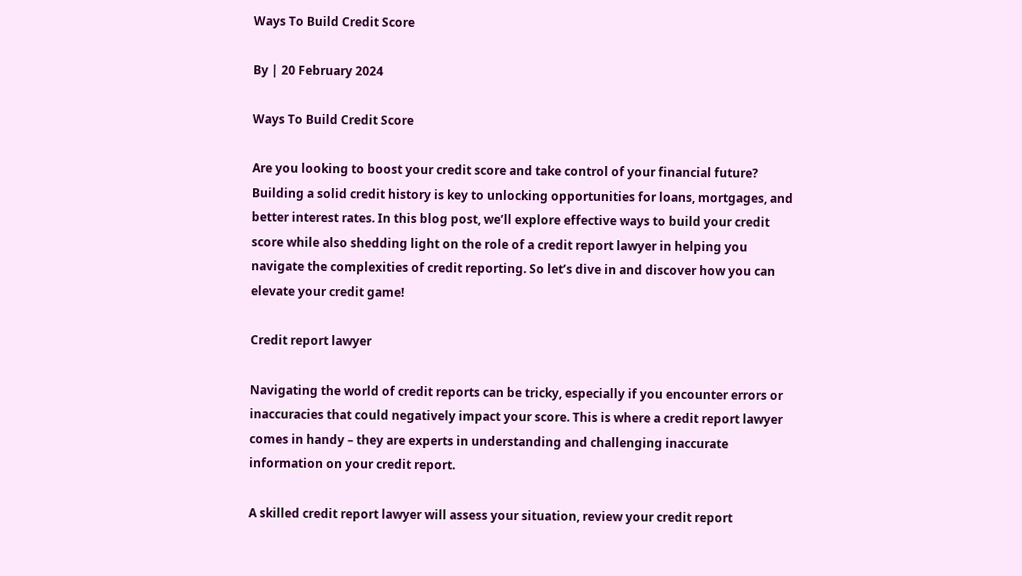Ways To Build Credit Score

By | 20 February 2024

Ways To Build Credit Score

Are you looking to boost your credit score and take control of your financial future? Building a solid credit history is key to unlocking opportunities for loans, mortgages, and better interest rates. In this blog post, we’ll explore effective ways to build your credit score while also shedding light on the role of a credit report lawyer in helping you navigate the complexities of credit reporting. So let’s dive in and discover how you can elevate your credit game!

Credit report lawyer

Navigating the world of credit reports can be tricky, especially if you encounter errors or inaccuracies that could negatively impact your score. This is where a credit report lawyer comes in handy – they are experts in understanding and challenging inaccurate information on your credit report.

A skilled credit report lawyer will assess your situation, review your credit report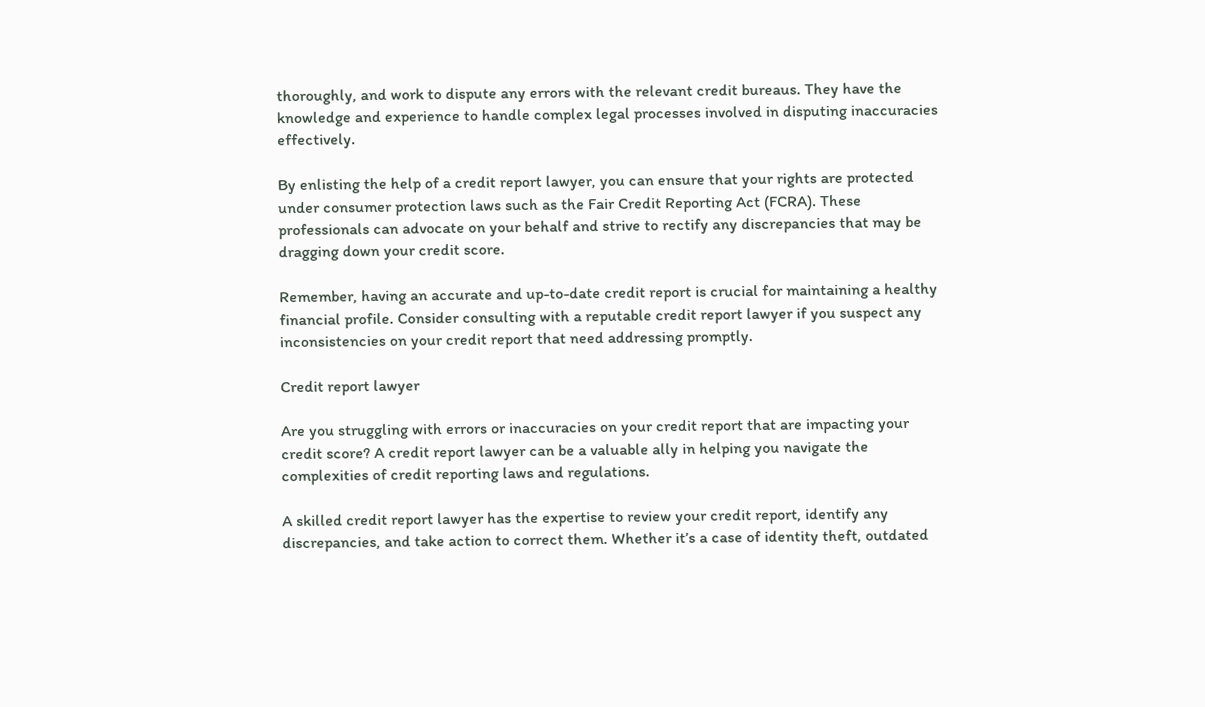thoroughly, and work to dispute any errors with the relevant credit bureaus. They have the knowledge and experience to handle complex legal processes involved in disputing inaccuracies effectively.

By enlisting the help of a credit report lawyer, you can ensure that your rights are protected under consumer protection laws such as the Fair Credit Reporting Act (FCRA). These professionals can advocate on your behalf and strive to rectify any discrepancies that may be dragging down your credit score.

Remember, having an accurate and up-to-date credit report is crucial for maintaining a healthy financial profile. Consider consulting with a reputable credit report lawyer if you suspect any inconsistencies on your credit report that need addressing promptly.

Credit report lawyer

Are you struggling with errors or inaccuracies on your credit report that are impacting your credit score? A credit report lawyer can be a valuable ally in helping you navigate the complexities of credit reporting laws and regulations.

A skilled credit report lawyer has the expertise to review your credit report, identify any discrepancies, and take action to correct them. Whether it’s a case of identity theft, outdated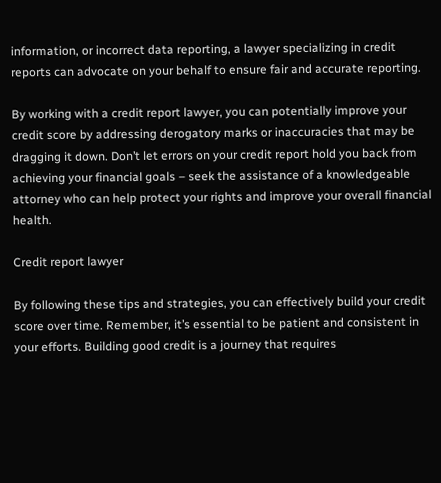information, or incorrect data reporting, a lawyer specializing in credit reports can advocate on your behalf to ensure fair and accurate reporting.

By working with a credit report lawyer, you can potentially improve your credit score by addressing derogatory marks or inaccuracies that may be dragging it down. Don’t let errors on your credit report hold you back from achieving your financial goals – seek the assistance of a knowledgeable attorney who can help protect your rights and improve your overall financial health.

Credit report lawyer

By following these tips and strategies, you can effectively build your credit score over time. Remember, it’s essential to be patient and consistent in your efforts. Building good credit is a journey that requires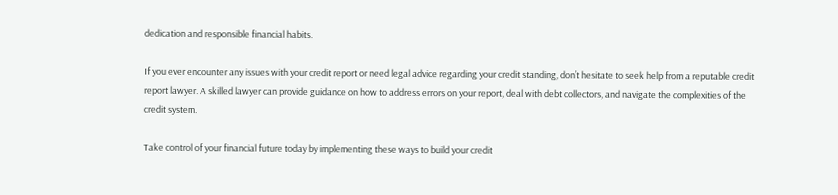dedication and responsible financial habits.

If you ever encounter any issues with your credit report or need legal advice regarding your credit standing, don’t hesitate to seek help from a reputable credit report lawyer. A skilled lawyer can provide guidance on how to address errors on your report, deal with debt collectors, and navigate the complexities of the credit system.

Take control of your financial future today by implementing these ways to build your credit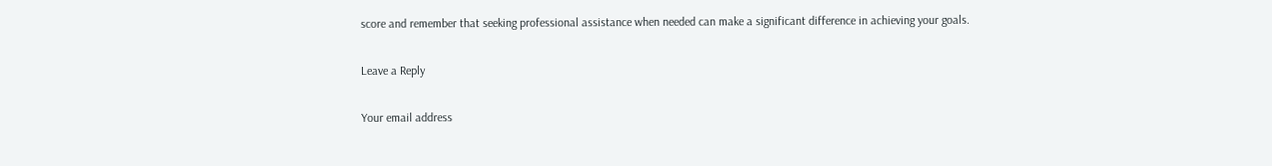score and remember that seeking professional assistance when needed can make a significant difference in achieving your goals.

Leave a Reply

Your email address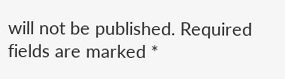will not be published. Required fields are marked *